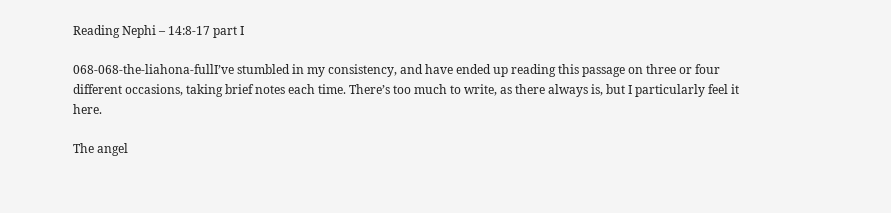Reading Nephi – 14:8-17 part I

068-068-the-liahona-fullI’ve stumbled in my consistency, and have ended up reading this passage on three or four different occasions, taking brief notes each time. There’s too much to write, as there always is, but I particularly feel it here.

The angel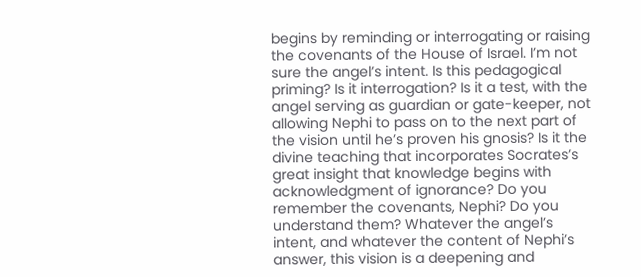begins by reminding or interrogating or raising the covenants of the House of Israel. I’m not sure the angel’s intent. Is this pedagogical priming? Is it interrogation? Is it a test, with the angel serving as guardian or gate-keeper, not allowing Nephi to pass on to the next part of the vision until he’s proven his gnosis? Is it the divine teaching that incorporates Socrates’s great insight that knowledge begins with acknowledgment of ignorance? Do you remember the covenants, Nephi? Do you understand them? Whatever the angel’s intent, and whatever the content of Nephi’s answer, this vision is a deepening and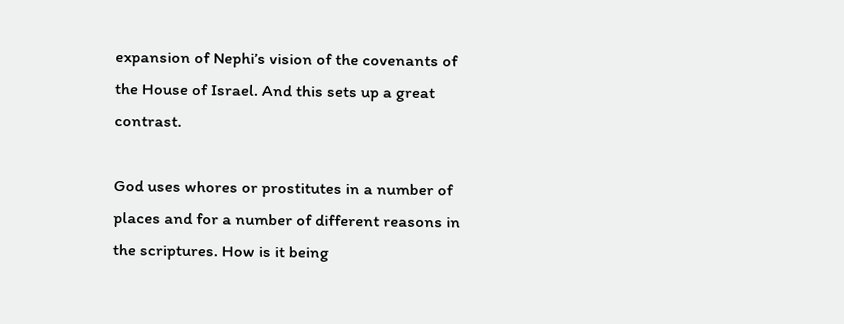expansion of Nephi’s vision of the covenants of the House of Israel. And this sets up a great contrast.

God uses whores or prostitutes in a number of places and for a number of different reasons in the scriptures. How is it being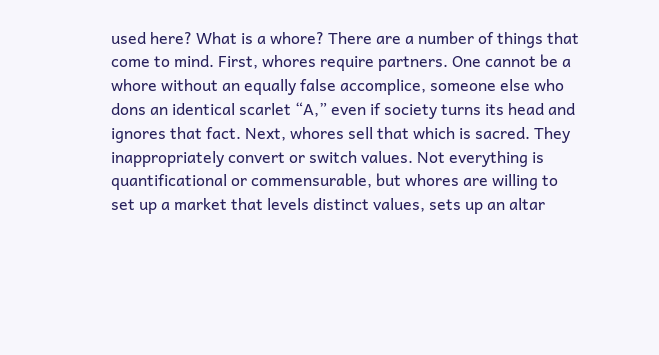used here? What is a whore? There are a number of things that come to mind. First, whores require partners. One cannot be a whore without an equally false accomplice, someone else who dons an identical scarlet “A,” even if society turns its head and ignores that fact. Next, whores sell that which is sacred. They inappropriately convert or switch values. Not everything is quantificational or commensurable, but whores are willing to set up a market that levels distinct values, sets up an altar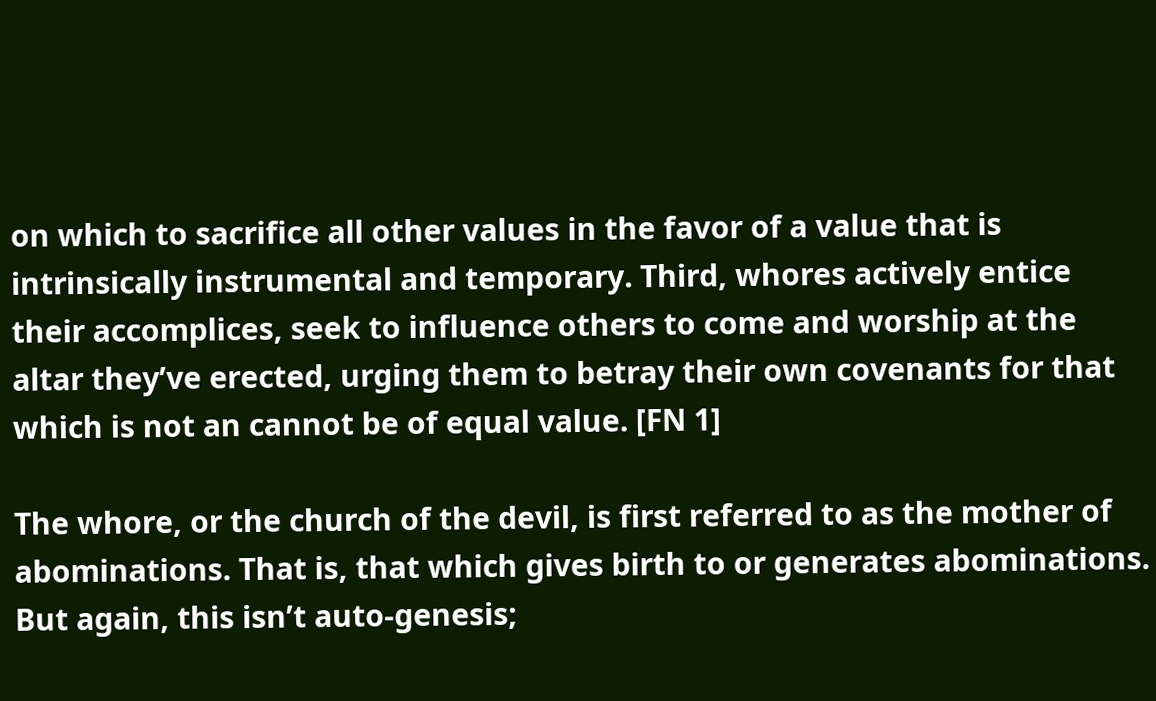on which to sacrifice all other values in the favor of a value that is intrinsically instrumental and temporary. Third, whores actively entice their accomplices, seek to influence others to come and worship at the altar they’ve erected, urging them to betray their own covenants for that which is not an cannot be of equal value. [FN 1]

The whore, or the church of the devil, is first referred to as the mother of abominations. That is, that which gives birth to or generates abominations. But again, this isn’t auto-genesis;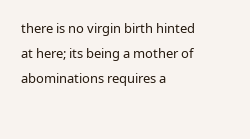there is no virgin birth hinted at here; its being a mother of abominations requires a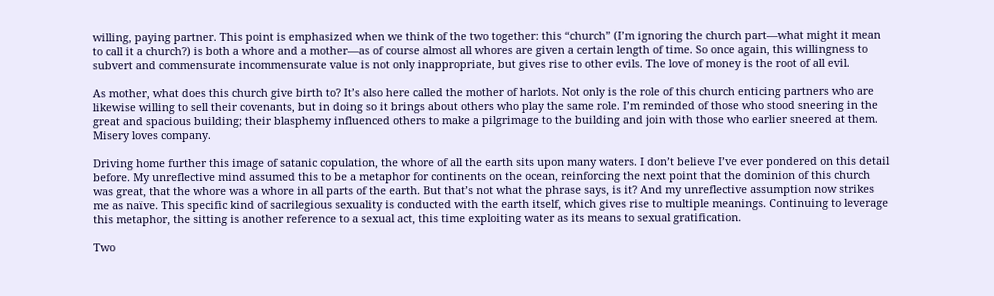willing, paying partner. This point is emphasized when we think of the two together: this “church” (I’m ignoring the church part—what might it mean to call it a church?) is both a whore and a mother—as of course almost all whores are given a certain length of time. So once again, this willingness to subvert and commensurate incommensurate value is not only inappropriate, but gives rise to other evils. The love of money is the root of all evil.

As mother, what does this church give birth to? It’s also here called the mother of harlots. Not only is the role of this church enticing partners who are likewise willing to sell their covenants, but in doing so it brings about others who play the same role. I’m reminded of those who stood sneering in the great and spacious building; their blasphemy influenced others to make a pilgrimage to the building and join with those who earlier sneered at them. Misery loves company.

Driving home further this image of satanic copulation, the whore of all the earth sits upon many waters. I don’t believe I’ve ever pondered on this detail before. My unreflective mind assumed this to be a metaphor for continents on the ocean, reinforcing the next point that the dominion of this church was great, that the whore was a whore in all parts of the earth. But that’s not what the phrase says, is it? And my unreflective assumption now strikes me as naïve. This specific kind of sacrilegious sexuality is conducted with the earth itself, which gives rise to multiple meanings. Continuing to leverage this metaphor, the sitting is another reference to a sexual act, this time exploiting water as its means to sexual gratification.

Two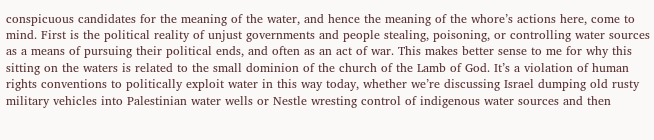conspicuous candidates for the meaning of the water, and hence the meaning of the whore’s actions here, come to mind. First is the political reality of unjust governments and people stealing, poisoning, or controlling water sources as a means of pursuing their political ends, and often as an act of war. This makes better sense to me for why this sitting on the waters is related to the small dominion of the church of the Lamb of God. It’s a violation of human rights conventions to politically exploit water in this way today, whether we’re discussing Israel dumping old rusty military vehicles into Palestinian water wells or Nestle wresting control of indigenous water sources and then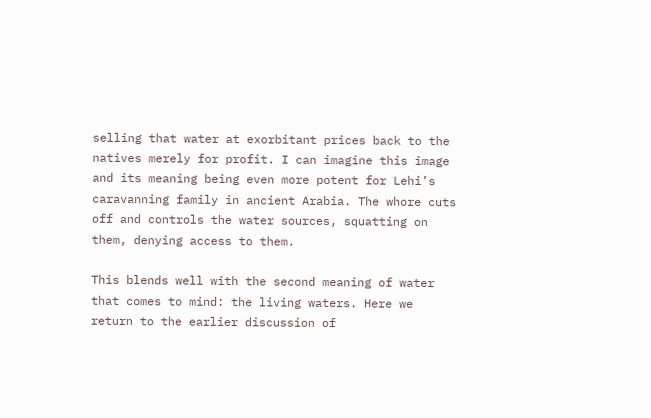selling that water at exorbitant prices back to the natives merely for profit. I can imagine this image and its meaning being even more potent for Lehi’s caravanning family in ancient Arabia. The whore cuts off and controls the water sources, squatting on them, denying access to them.

This blends well with the second meaning of water that comes to mind: the living waters. Here we return to the earlier discussion of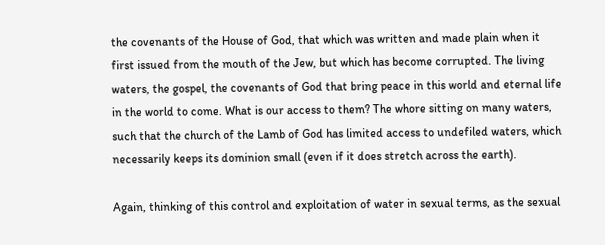the covenants of the House of God, that which was written and made plain when it first issued from the mouth of the Jew, but which has become corrupted. The living waters, the gospel, the covenants of God that bring peace in this world and eternal life in the world to come. What is our access to them? The whore sitting on many waters, such that the church of the Lamb of God has limited access to undefiled waters, which necessarily keeps its dominion small (even if it does stretch across the earth).

Again, thinking of this control and exploitation of water in sexual terms, as the sexual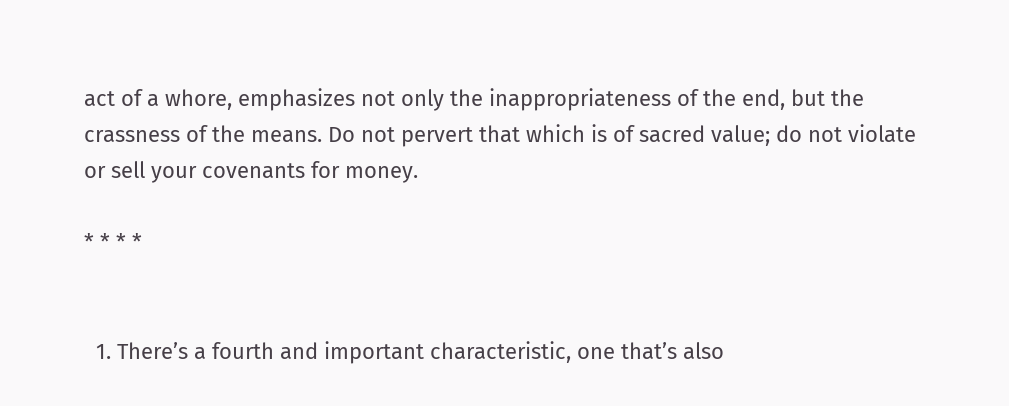act of a whore, emphasizes not only the inappropriateness of the end, but the crassness of the means. Do not pervert that which is of sacred value; do not violate or sell your covenants for money.

* * * *


  1. There’s a fourth and important characteristic, one that’s also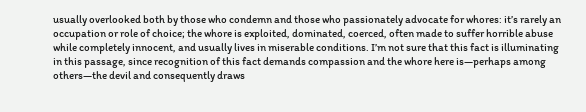usually overlooked both by those who condemn and those who passionately advocate for whores: it’s rarely an occupation or role of choice; the whore is exploited, dominated, coerced, often made to suffer horrible abuse while completely innocent, and usually lives in miserable conditions. I’m not sure that this fact is illuminating in this passage, since recognition of this fact demands compassion and the whore here is—perhaps among others—the devil and consequently draws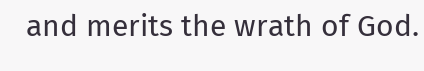and merits the wrath of God.